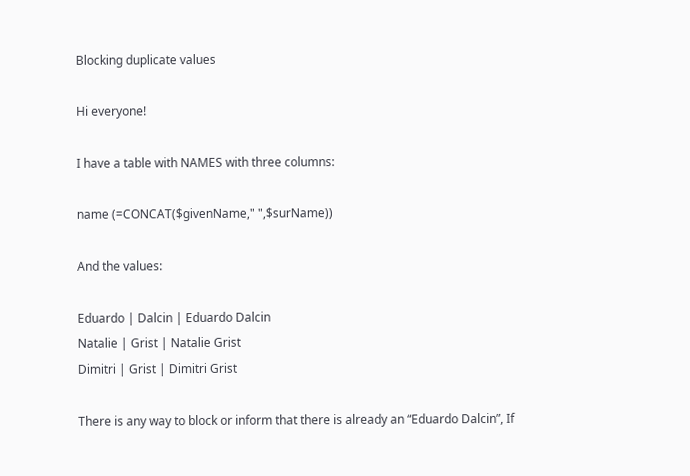Blocking duplicate values

Hi everyone!

I have a table with NAMES with three columns:

name (=CONCAT($givenName," ",$surName))

And the values:

Eduardo | Dalcin | Eduardo Dalcin
Natalie | Grist | Natalie Grist
Dimitri | Grist | Dimitri Grist

There is any way to block or inform that there is already an “Eduardo Dalcin”, If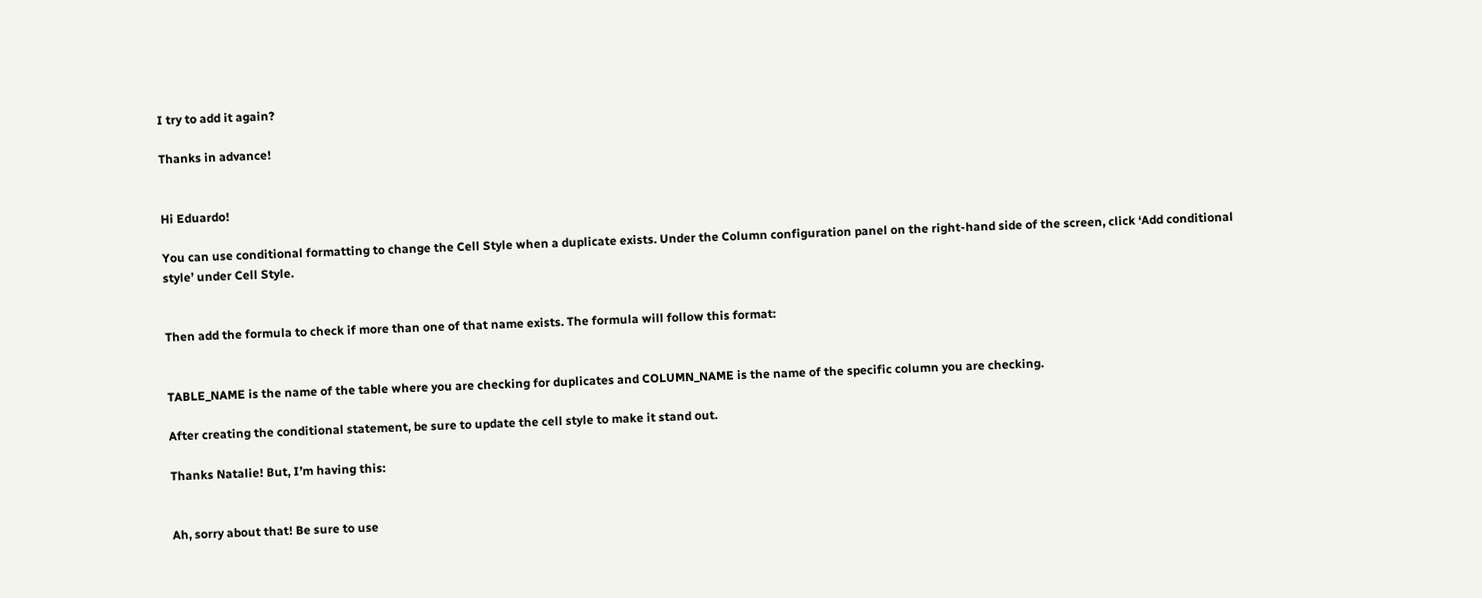I try to add it again?

Thanks in advance!


Hi Eduardo!

You can use conditional formatting to change the Cell Style when a duplicate exists. Under the Column configuration panel on the right-hand side of the screen, click ‘Add conditional style’ under Cell Style.


Then add the formula to check if more than one of that name exists. The formula will follow this format:


TABLE_NAME is the name of the table where you are checking for duplicates and COLUMN_NAME is the name of the specific column you are checking.

After creating the conditional statement, be sure to update the cell style to make it stand out.

Thanks Natalie! But, I’m having this:


Ah, sorry about that! Be sure to use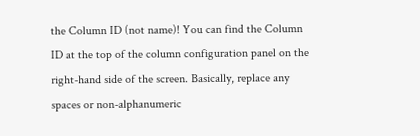the Column ID (not name)! You can find the Column ID at the top of the column configuration panel on the right-hand side of the screen. Basically, replace any spaces or non-alphanumeric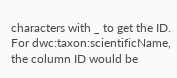characters with _ to get the ID. For dwc:taxon:scientificName, the column ID would be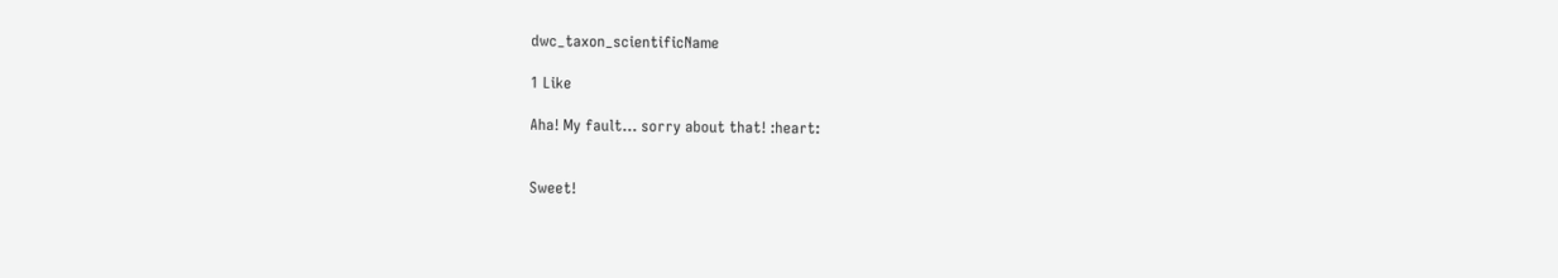dwc_taxon_scientificName

1 Like

Aha! My fault… sorry about that! :heart:


Sweet!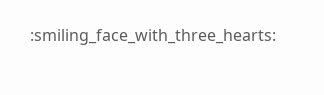:smiling_face_with_three_hearts: